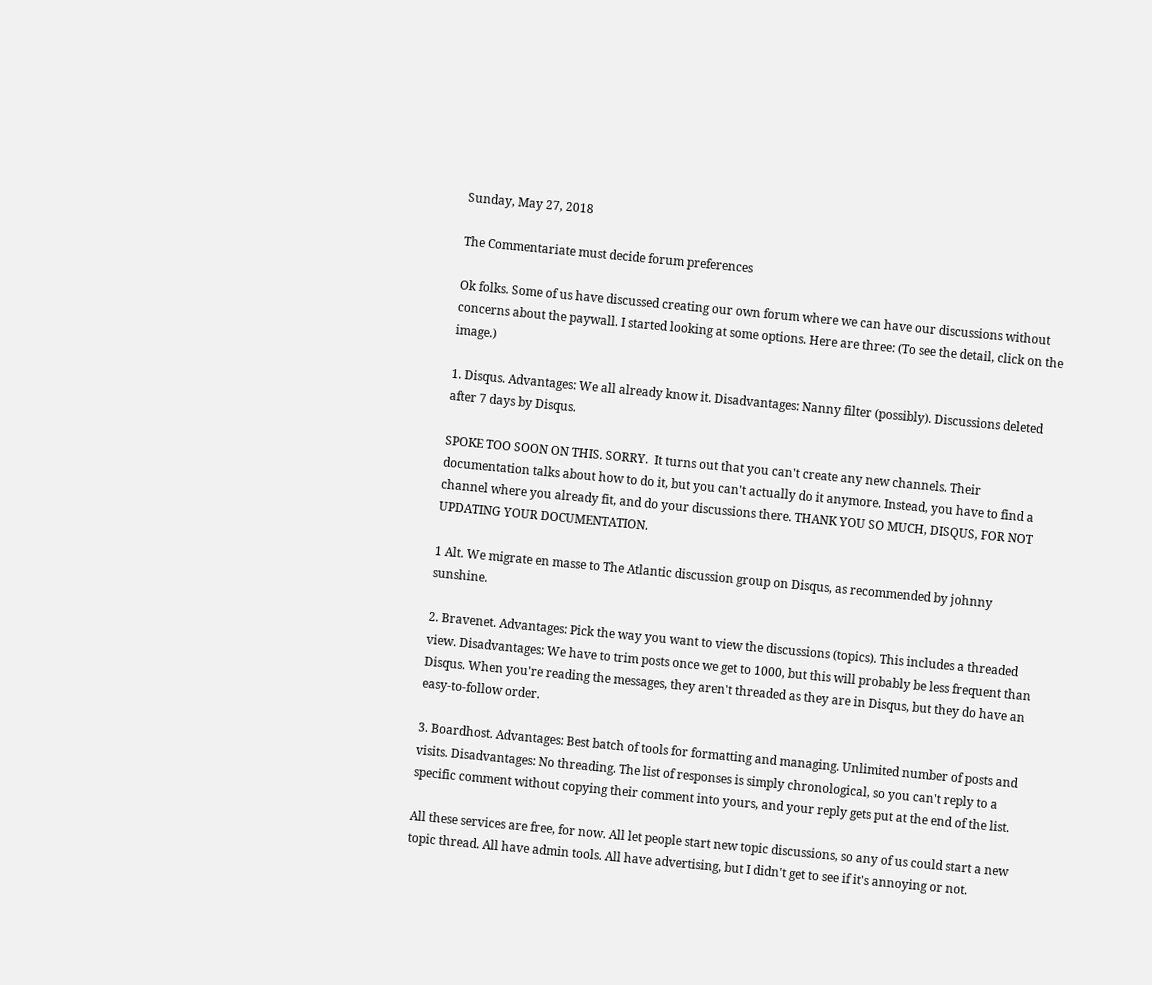Sunday, May 27, 2018

The Commentariate must decide forum preferences

Ok folks. Some of us have discussed creating our own forum where we can have our discussions without concerns about the paywall. I started looking at some options. Here are three: (To see the detail, click on the image.)

1. Disqus. Advantages: We all already know it. Disadvantages: Nanny filter (possibly). Discussions deleted after 7 days by Disqus.

SPOKE TOO SOON ON THIS. SORRY.  It turns out that you can't create any new channels. Their documentation talks about how to do it, but you can't actually do it anymore. Instead, you have to find a channel where you already fit, and do your discussions there. THANK YOU SO MUCH, DISQUS, FOR NOT UPDATING YOUR DOCUMENTATION.

1 Alt. We migrate en masse to The Atlantic discussion group on Disqus, as recommended by johnny sunshine.

2. Bravenet. Advantages: Pick the way you want to view the discussions (topics). This includes a threaded view. Disadvantages: We have to trim posts once we get to 1000, but this will probably be less frequent than Disqus. When you're reading the messages, they aren't threaded as they are in Disqus, but they do have an easy-to-follow order.

3. Boardhost. Advantages: Best batch of tools for formatting and managing. Unlimited number of posts and visits. Disadvantages: No threading. The list of responses is simply chronological, so you can't reply to a specific comment without copying their comment into yours, and your reply gets put at the end of the list.

All these services are free, for now. All let people start new topic discussions, so any of us could start a new topic thread. All have admin tools. All have advertising, but I didn't get to see if it's annoying or not.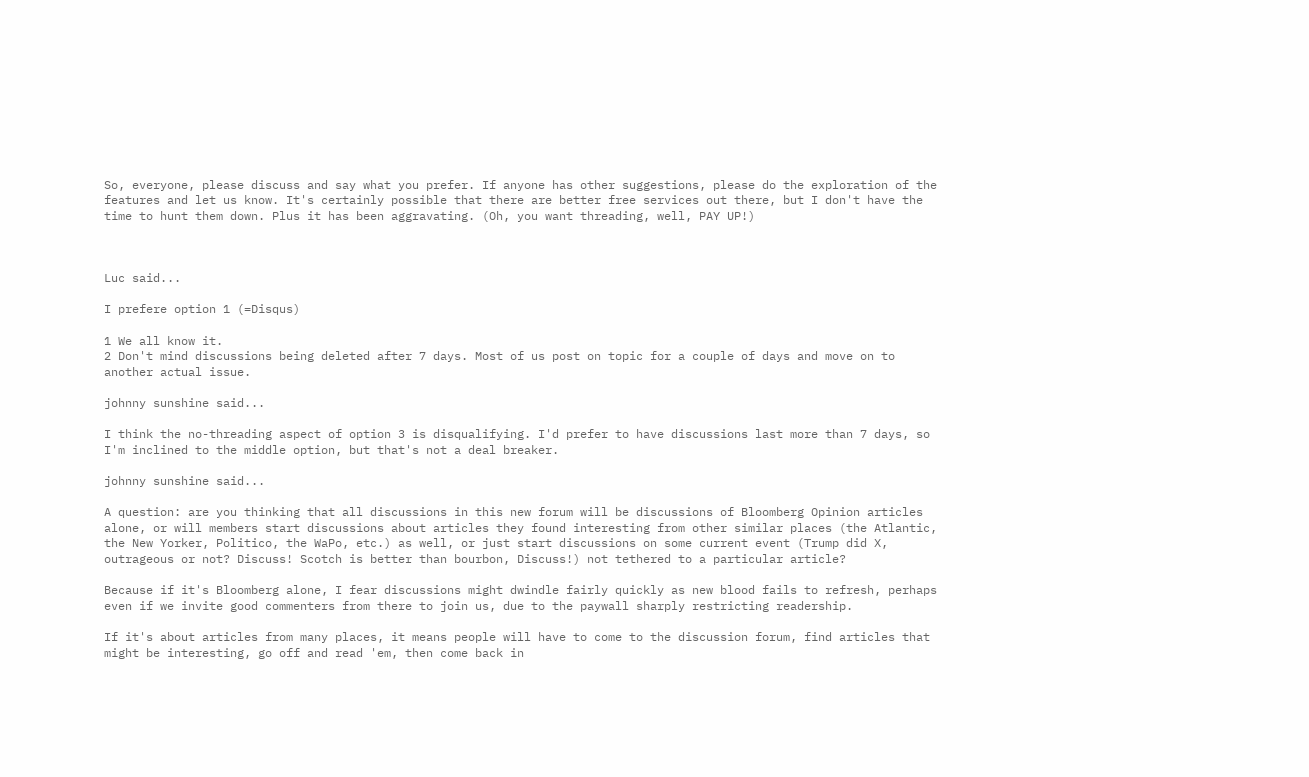So, everyone, please discuss and say what you prefer. If anyone has other suggestions, please do the exploration of the features and let us know. It's certainly possible that there are better free services out there, but I don't have the time to hunt them down. Plus it has been aggravating. (Oh, you want threading, well, PAY UP!)



Luc said...

I prefere option 1 (=Disqus)

1 We all know it.
2 Don't mind discussions being deleted after 7 days. Most of us post on topic for a couple of days and move on to another actual issue.

johnny sunshine said...

I think the no-threading aspect of option 3 is disqualifying. I'd prefer to have discussions last more than 7 days, so I'm inclined to the middle option, but that's not a deal breaker.

johnny sunshine said...

A question: are you thinking that all discussions in this new forum will be discussions of Bloomberg Opinion articles alone, or will members start discussions about articles they found interesting from other similar places (the Atlantic, the New Yorker, Politico, the WaPo, etc.) as well, or just start discussions on some current event (Trump did X, outrageous or not? Discuss! Scotch is better than bourbon, Discuss!) not tethered to a particular article?

Because if it's Bloomberg alone, I fear discussions might dwindle fairly quickly as new blood fails to refresh, perhaps even if we invite good commenters from there to join us, due to the paywall sharply restricting readership.

If it's about articles from many places, it means people will have to come to the discussion forum, find articles that might be interesting, go off and read 'em, then come back in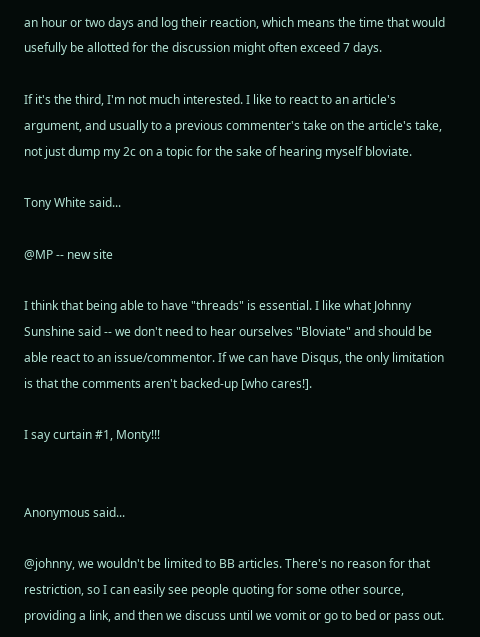an hour or two days and log their reaction, which means the time that would usefully be allotted for the discussion might often exceed 7 days.

If it's the third, I'm not much interested. I like to react to an article's argument, and usually to a previous commenter's take on the article's take, not just dump my 2c on a topic for the sake of hearing myself bloviate.

Tony White said...

@MP -- new site

I think that being able to have "threads" is essential. I like what Johnny Sunshine said -- we don't need to hear ourselves "Bloviate" and should be able react to an issue/commentor. If we can have Disqus, the only limitation is that the comments aren't backed-up [who cares!].

I say curtain #1, Monty!!!


Anonymous said...

@johnny, we wouldn't be limited to BB articles. There's no reason for that restriction, so I can easily see people quoting for some other source, providing a link, and then we discuss until we vomit or go to bed or pass out.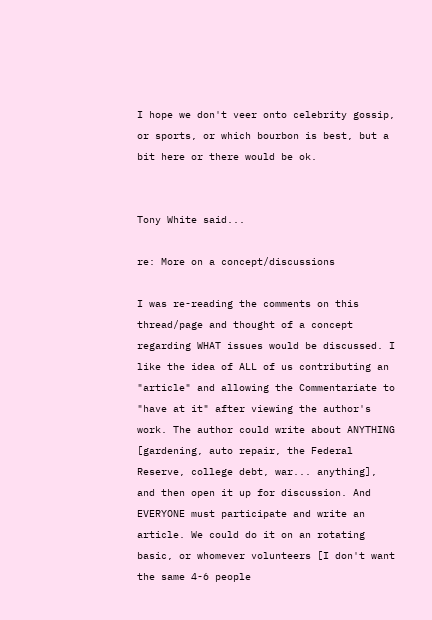I hope we don't veer onto celebrity gossip, or sports, or which bourbon is best, but a bit here or there would be ok.


Tony White said...

re: More on a concept/discussions

I was re-reading the comments on this thread/page and thought of a concept regarding WHAT issues would be discussed. I like the idea of ALL of us contributing an "article" and allowing the Commentariate to "have at it" after viewing the author's work. The author could write about ANYTHING [gardening, auto repair, the Federal Reserve, college debt, war... anything], and then open it up for discussion. And EVERYONE must participate and write an article. We could do it on an rotating basic, or whomever volunteers [I don't want the same 4-6 people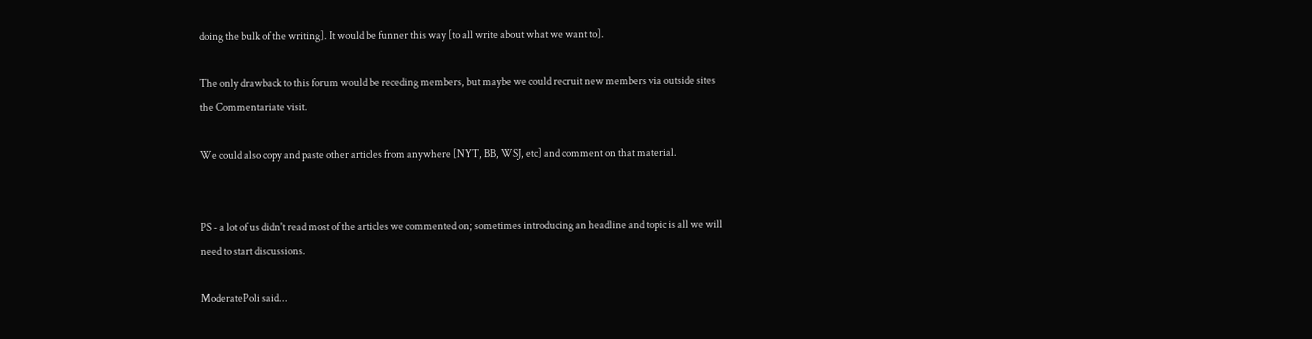doing the bulk of the writing]. It would be funner this way [to all write about what we want to].

The only drawback to this forum would be receding members, but maybe we could recruit new members via outside sites the Commentariate visit.

We could also copy and paste other articles from anywhere [NYT, BB, WSJ, etc] and comment on that material.


PS - a lot of us didn't read most of the articles we commented on; sometimes introducing an headline and topic is all we will need to start discussions.

ModeratePoli said...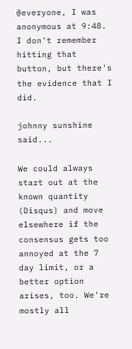@everyone, I was anonymous at 9:48. I don't remember hitting that button, but there's the evidence that I did.

johnny sunshine said...

We could always start out at the known quantity (Disqus) and move elsewhere if the consensus gets too annoyed at the 7 day limit, or a better option arises, too. We're mostly all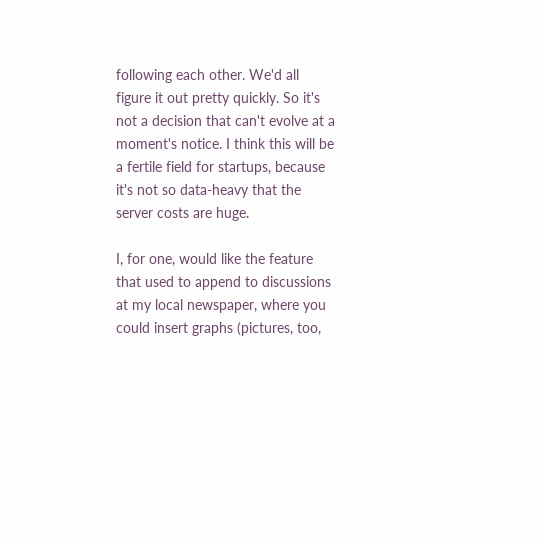following each other. We'd all figure it out pretty quickly. So it's not a decision that can't evolve at a moment's notice. I think this will be a fertile field for startups, because it's not so data-heavy that the server costs are huge.

I, for one, would like the feature that used to append to discussions at my local newspaper, where you could insert graphs (pictures, too,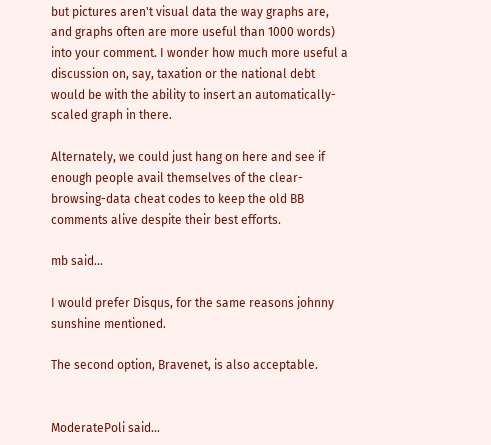but pictures aren't visual data the way graphs are, and graphs often are more useful than 1000 words) into your comment. I wonder how much more useful a discussion on, say, taxation or the national debt would be with the ability to insert an automatically-scaled graph in there.

Alternately, we could just hang on here and see if enough people avail themselves of the clear-browsing-data cheat codes to keep the old BB comments alive despite their best efforts.

mb said...

I would prefer Disqus, for the same reasons johnny sunshine mentioned.

The second option, Bravenet, is also acceptable.


ModeratePoli said...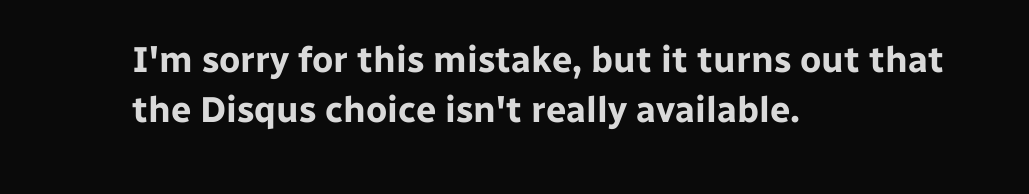I'm sorry for this mistake, but it turns out that the Disqus choice isn't really available.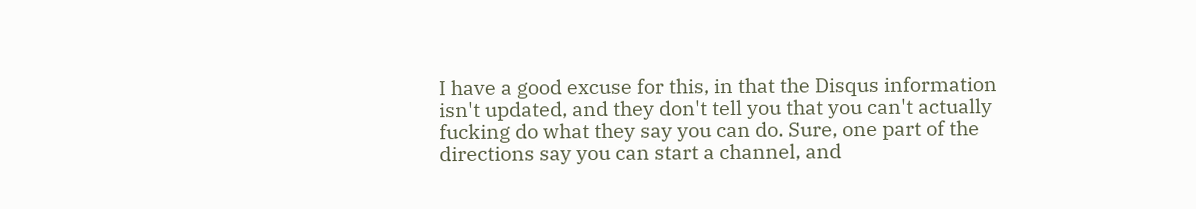I have a good excuse for this, in that the Disqus information isn't updated, and they don't tell you that you can't actually fucking do what they say you can do. Sure, one part of the directions say you can start a channel, and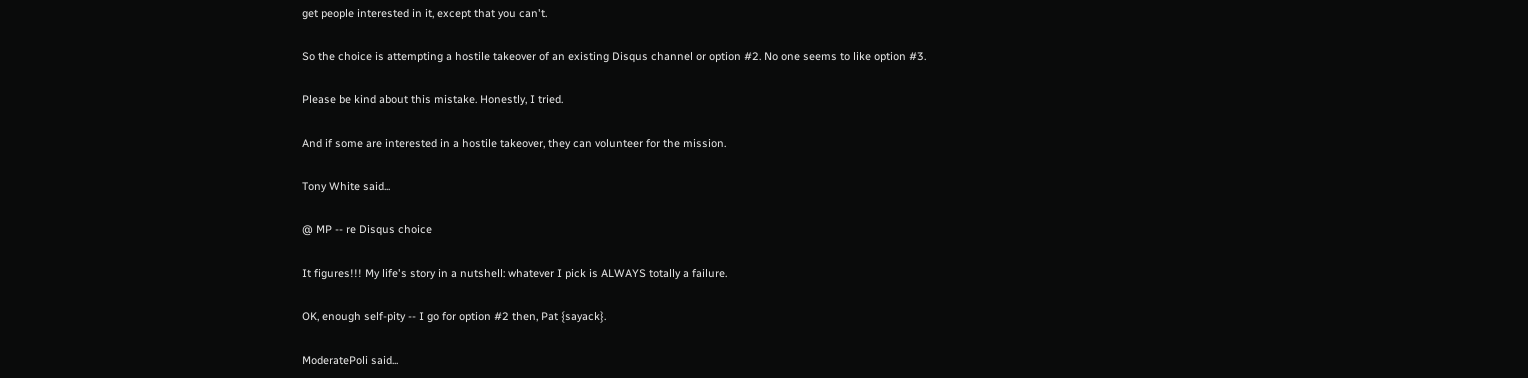get people interested in it, except that you can't.

So the choice is attempting a hostile takeover of an existing Disqus channel or option #2. No one seems to like option #3.

Please be kind about this mistake. Honestly, I tried.

And if some are interested in a hostile takeover, they can volunteer for the mission.

Tony White said...

@ MP -- re Disqus choice

It figures!!! My life's story in a nutshell: whatever I pick is ALWAYS totally a failure.

OK, enough self-pity -- I go for option #2 then, Pat {sayack}.

ModeratePoli said...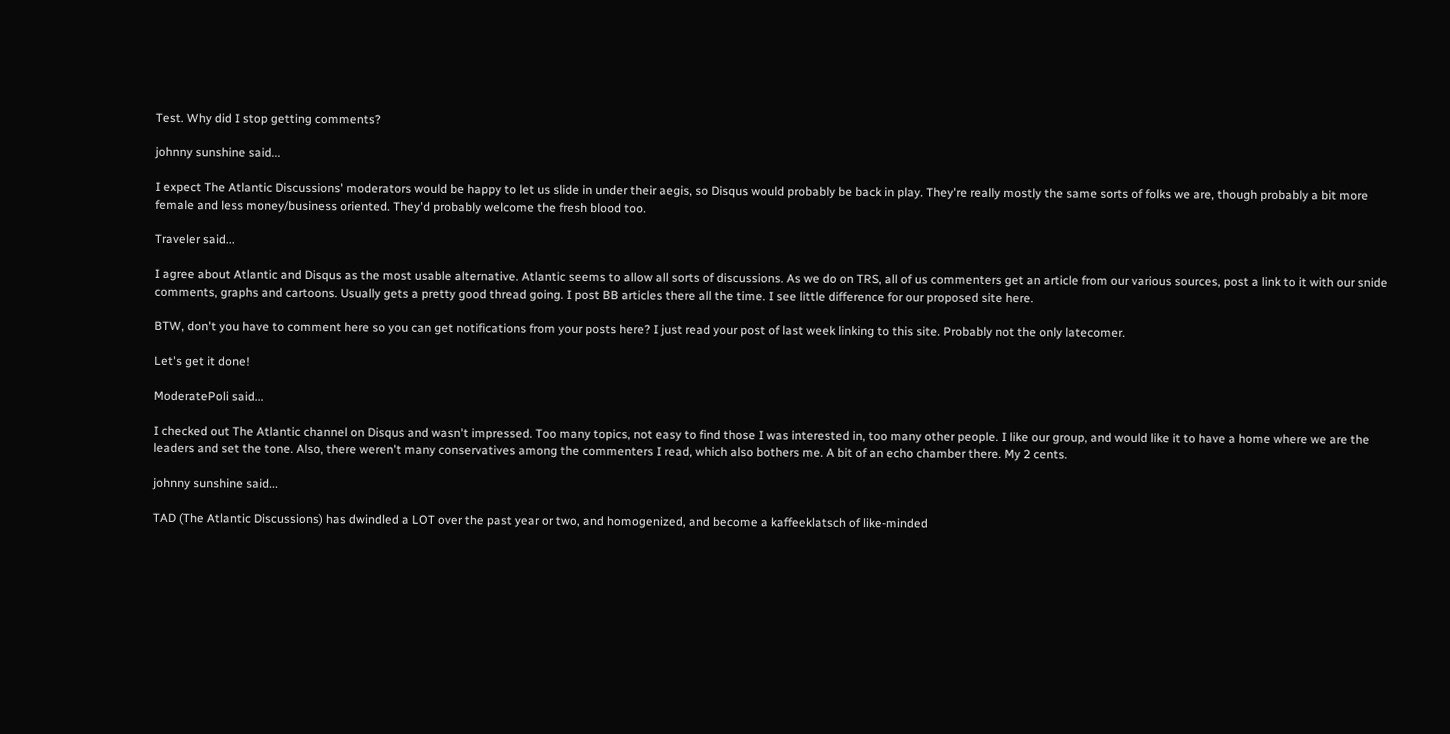Test. Why did I stop getting comments?

johnny sunshine said...

I expect The Atlantic Discussions' moderators would be happy to let us slide in under their aegis, so Disqus would probably be back in play. They're really mostly the same sorts of folks we are, though probably a bit more female and less money/business oriented. They'd probably welcome the fresh blood too.

Traveler said...

I agree about Atlantic and Disqus as the most usable alternative. Atlantic seems to allow all sorts of discussions. As we do on TRS, all of us commenters get an article from our various sources, post a link to it with our snide comments, graphs and cartoons. Usually gets a pretty good thread going. I post BB articles there all the time. I see little difference for our proposed site here.

BTW, don't you have to comment here so you can get notifications from your posts here? I just read your post of last week linking to this site. Probably not the only latecomer.

Let's get it done!

ModeratePoli said...

I checked out The Atlantic channel on Disqus and wasn't impressed. Too many topics, not easy to find those I was interested in, too many other people. I like our group, and would like it to have a home where we are the leaders and set the tone. Also, there weren't many conservatives among the commenters I read, which also bothers me. A bit of an echo chamber there. My 2 cents.

johnny sunshine said...

TAD (The Atlantic Discussions) has dwindled a LOT over the past year or two, and homogenized, and become a kaffeeklatsch of like-minded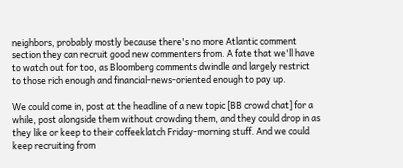neighbors, probably mostly because there's no more Atlantic comment section they can recruit good new commenters from. A fate that we'll have to watch out for too, as Bloomberg comments dwindle and largely restrict to those rich enough and financial-news-oriented enough to pay up.

We could come in, post at the headline of a new topic [BB crowd chat] for a while, post alongside them without crowding them, and they could drop in as they like or keep to their coffeeklatch Friday-morning stuff. And we could keep recruiting from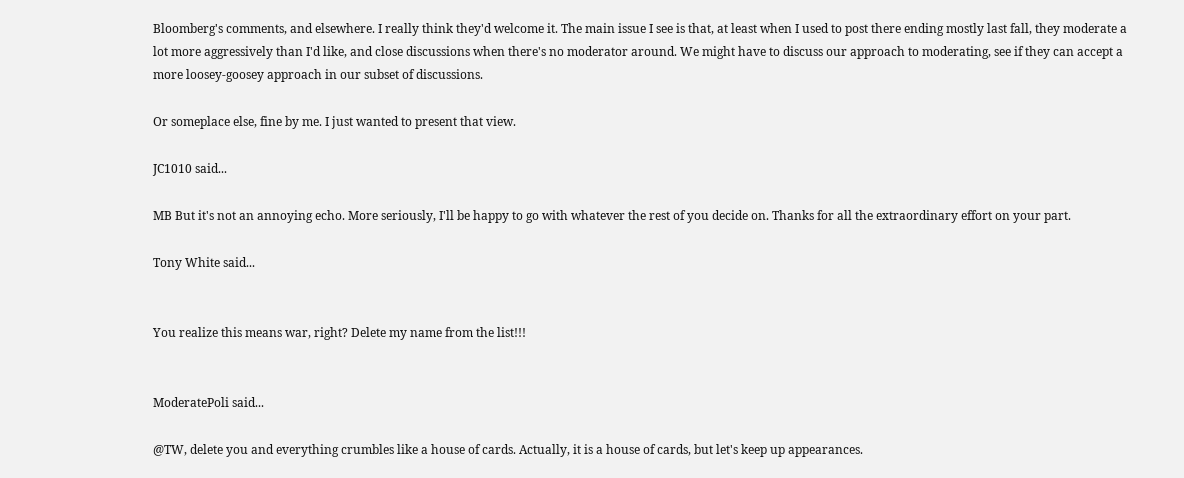Bloomberg's comments, and elsewhere. I really think they'd welcome it. The main issue I see is that, at least when I used to post there ending mostly last fall, they moderate a lot more aggressively than I'd like, and close discussions when there's no moderator around. We might have to discuss our approach to moderating, see if they can accept a more loosey-goosey approach in our subset of discussions.

Or someplace else, fine by me. I just wanted to present that view.

JC1010 said...

MB But it's not an annoying echo. More seriously, I'll be happy to go with whatever the rest of you decide on. Thanks for all the extraordinary effort on your part.

Tony White said...


You realize this means war, right? Delete my name from the list!!!


ModeratePoli said...

@TW, delete you and everything crumbles like a house of cards. Actually, it is a house of cards, but let's keep up appearances.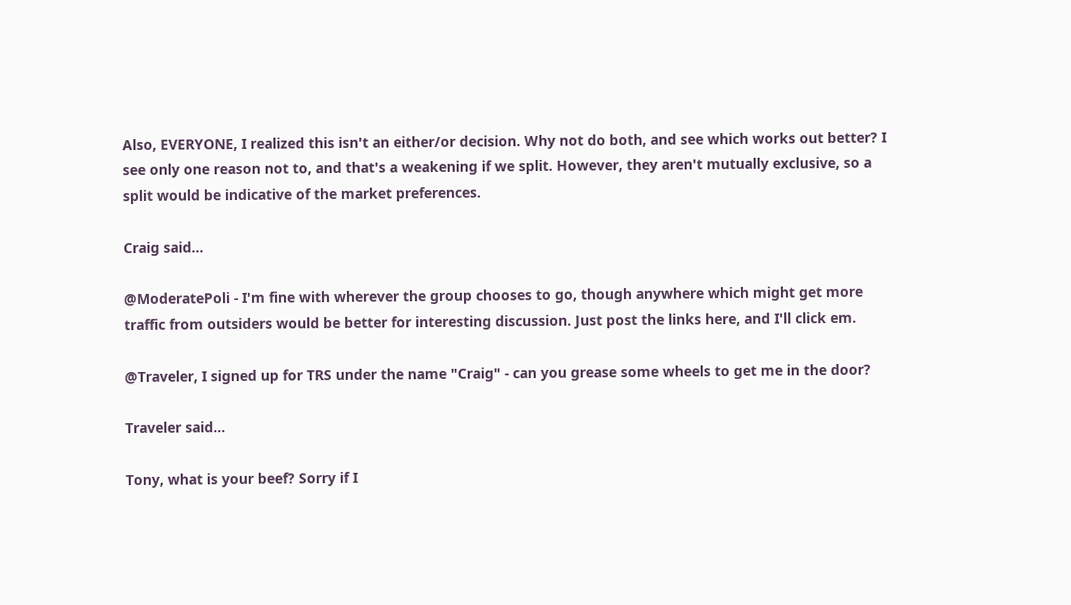Also, EVERYONE, I realized this isn't an either/or decision. Why not do both, and see which works out better? I see only one reason not to, and that's a weakening if we split. However, they aren't mutually exclusive, so a split would be indicative of the market preferences.

Craig said...

@ModeratePoli - I'm fine with wherever the group chooses to go, though anywhere which might get more traffic from outsiders would be better for interesting discussion. Just post the links here, and I'll click em.

@Traveler, I signed up for TRS under the name "Craig" - can you grease some wheels to get me in the door?

Traveler said...

Tony, what is your beef? Sorry if I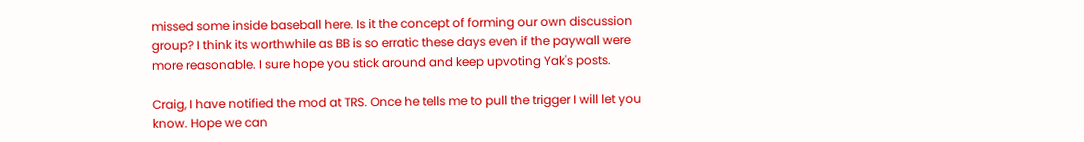missed some inside baseball here. Is it the concept of forming our own discussion group? I think its worthwhile as BB is so erratic these days even if the paywall were more reasonable. I sure hope you stick around and keep upvoting Yak's posts.

Craig, I have notified the mod at TRS. Once he tells me to pull the trigger I will let you know. Hope we can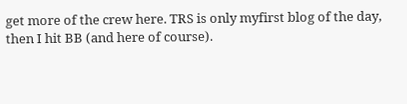get more of the crew here. TRS is only myfirst blog of the day, then I hit BB (and here of course).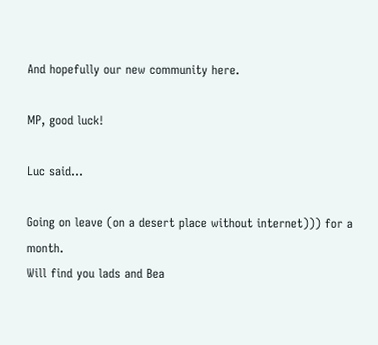And hopefully our new community here.

MP, good luck!

Luc said...

Going on leave (on a desert place without internet))) for a month.
Will find you lads and Bea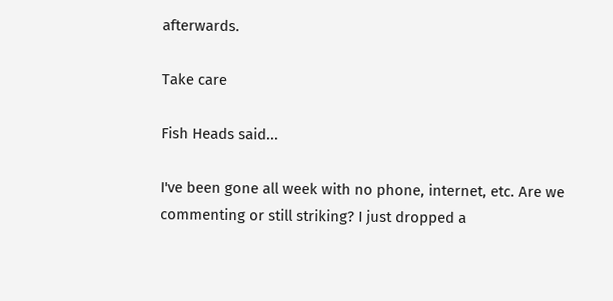afterwards.

Take care

Fish Heads said...

I've been gone all week with no phone, internet, etc. Are we commenting or still striking? I just dropped a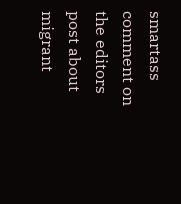smartass comment on the editors post about migrant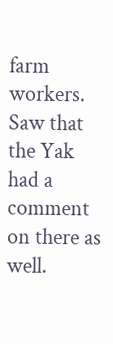farm workers. Saw that the Yak had a comment on there as well.